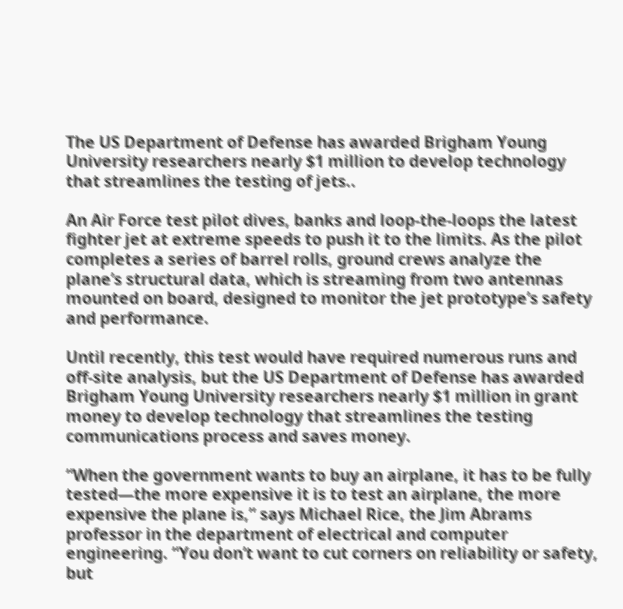The US Department of Defense has awarded Brigham Young University researchers nearly $1 million to develop technology that streamlines the testing of jets..

An Air Force test pilot dives, banks and loop-the-loops the latest fighter jet at extreme speeds to push it to the limits. As the pilot completes a series of barrel rolls, ground crews analyze the plane’s structural data, which is streaming from two antennas mounted on board, designed to monitor the jet prototype’s safety and performance.

Until recently, this test would have required numerous runs and off-site analysis, but the US Department of Defense has awarded Brigham Young University researchers nearly $1 million in grant money to develop technology that streamlines the testing communications process and saves money.

“When the government wants to buy an airplane, it has to be fully tested—the more expensive it is to test an airplane, the more expensive the plane is,” says Michael Rice, the Jim Abrams professor in the department of electrical and computer engineering. “You don’t want to cut corners on reliability or safety, but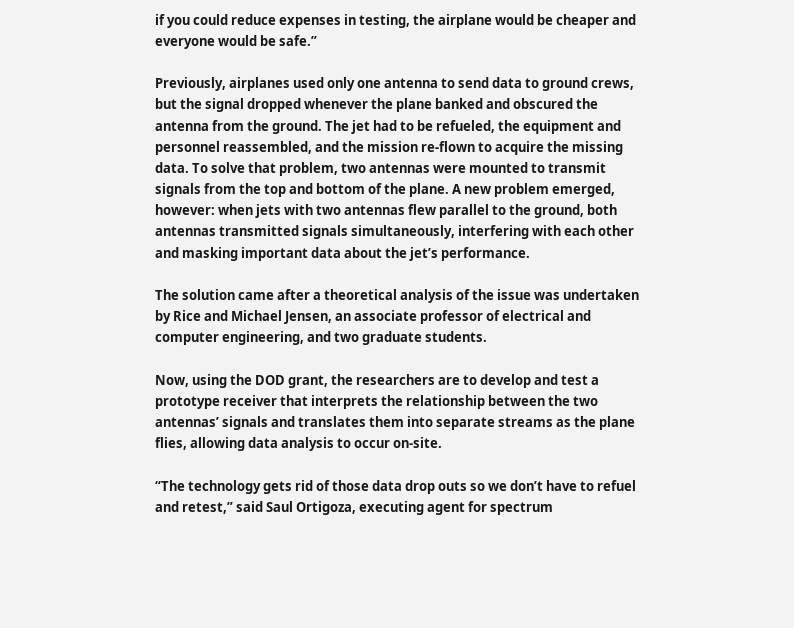if you could reduce expenses in testing, the airplane would be cheaper and everyone would be safe.”

Previously, airplanes used only one antenna to send data to ground crews, but the signal dropped whenever the plane banked and obscured the antenna from the ground. The jet had to be refueled, the equipment and personnel reassembled, and the mission re-flown to acquire the missing data. To solve that problem, two antennas were mounted to transmit signals from the top and bottom of the plane. A new problem emerged, however: when jets with two antennas flew parallel to the ground, both antennas transmitted signals simultaneously, interfering with each other and masking important data about the jet’s performance.

The solution came after a theoretical analysis of the issue was undertaken by Rice and Michael Jensen, an associate professor of electrical and computer engineering, and two graduate students.

Now, using the DOD grant, the researchers are to develop and test a prototype receiver that interprets the relationship between the two antennas’ signals and translates them into separate streams as the plane flies, allowing data analysis to occur on-site.

“The technology gets rid of those data drop outs so we don’t have to refuel and retest,” said Saul Ortigoza, executing agent for spectrum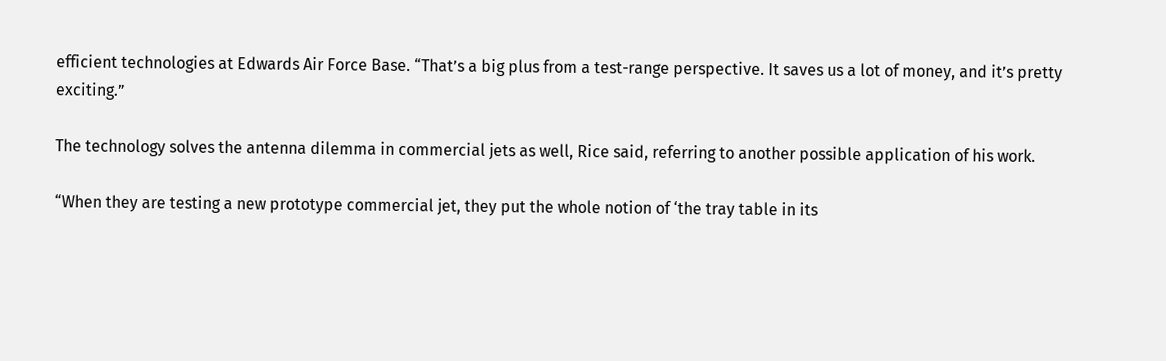efficient technologies at Edwards Air Force Base. “That’s a big plus from a test-range perspective. It saves us a lot of money, and it’s pretty exciting.”

The technology solves the antenna dilemma in commercial jets as well, Rice said, referring to another possible application of his work.

“When they are testing a new prototype commercial jet, they put the whole notion of ‘the tray table in its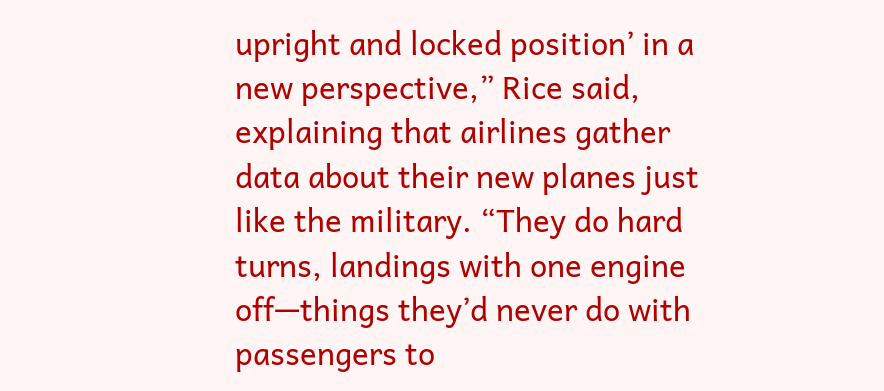upright and locked position’ in a new perspective,” Rice said, explaining that airlines gather data about their new planes just like the military. “They do hard turns, landings with one engine off—things they’d never do with passengers to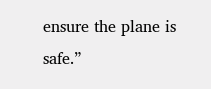ensure the plane is safe.”